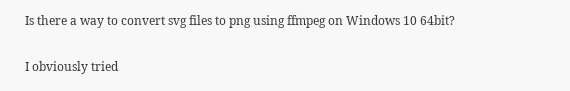Is there a way to convert svg files to png using ffmpeg on Windows 10 64bit?

I obviously tried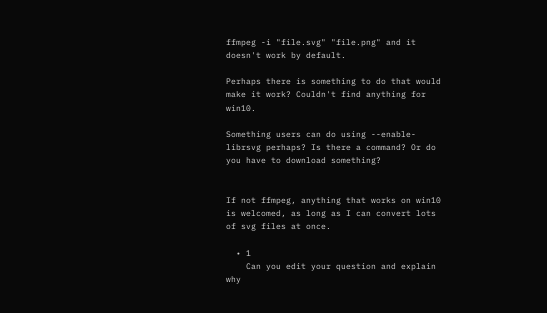ffmpeg -i "file.svg" "file.png" and it doesn't work by default.

Perhaps there is something to do that would make it work? Couldn't find anything for win10.

Something users can do using --enable-librsvg perhaps? Is there a command? Or do you have to download something?


If not ffmpeg, anything that works on win10 is welcomed, as long as I can convert lots of svg files at once.

  • 1
    Can you edit your question and explain why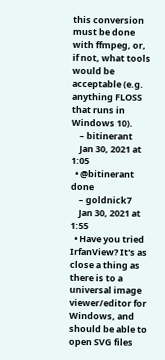this conversion must be done with ffmpeg, or, if not, what tools would be acceptable (e.g. anything FLOSS that runs in Windows 10).
    – bitinerant
    Jan 30, 2021 at 1:05
  • @bitinerant done
    – goldnick7
    Jan 30, 2021 at 1:55
  • Have you tried IrfanView? It's as close a thing as there is to a universal image viewer/editor for Windows, and should be able to open SVG files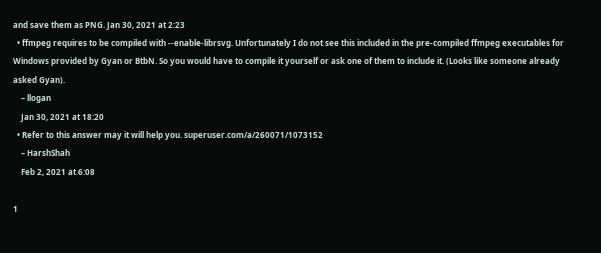and save them as PNG. Jan 30, 2021 at 2:23
  • ffmpeg requires to be compiled with --enable-librsvg. Unfortunately I do not see this included in the pre-compiled ffmpeg executables for Windows provided by Gyan or BtbN. So you would have to compile it yourself or ask one of them to include it. (Looks like someone already asked Gyan).
    – llogan
    Jan 30, 2021 at 18:20
  • Refer to this answer may it will help you. superuser.com/a/260071/1073152
    – HarshShah
    Feb 2, 2021 at 6:08

1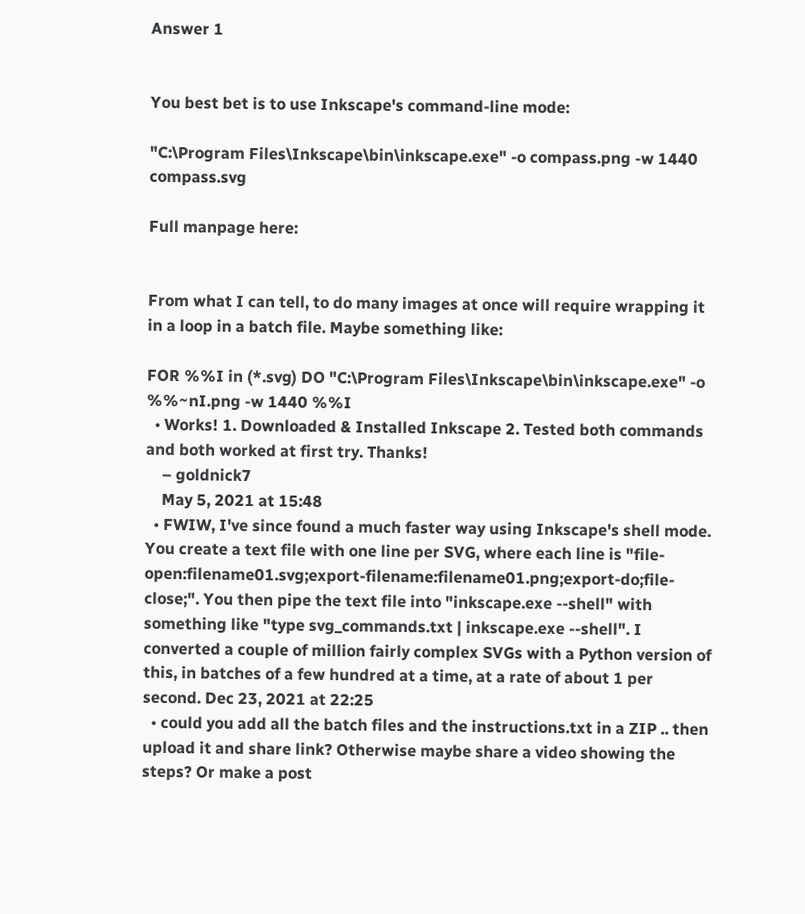Answer 1


You best bet is to use Inkscape's command-line mode:

"C:\Program Files\Inkscape\bin\inkscape.exe" -o compass.png -w 1440 compass.svg

Full manpage here:


From what I can tell, to do many images at once will require wrapping it in a loop in a batch file. Maybe something like:

FOR %%I in (*.svg) DO "C:\Program Files\Inkscape\bin\inkscape.exe" -o %%~nI.png -w 1440 %%I
  • Works! 1. Downloaded & Installed Inkscape 2. Tested both commands and both worked at first try. Thanks!
    – goldnick7
    May 5, 2021 at 15:48
  • FWIW, I've since found a much faster way using Inkscape's shell mode. You create a text file with one line per SVG, where each line is "file-open:filename01.svg;export-filename:filename01.png;export-do;file-close;". You then pipe the text file into "inkscape.exe --shell" with something like "type svg_commands.txt | inkscape.exe --shell". I converted a couple of million fairly complex SVGs with a Python version of this, in batches of a few hundred at a time, at a rate of about 1 per second. Dec 23, 2021 at 22:25
  • could you add all the batch files and the instructions.txt in a ZIP .. then upload it and share link? Otherwise maybe share a video showing the steps? Or make a post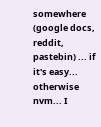somewhere (google docs, reddit, pastebin) ... if it's easy... otherwise nvm... I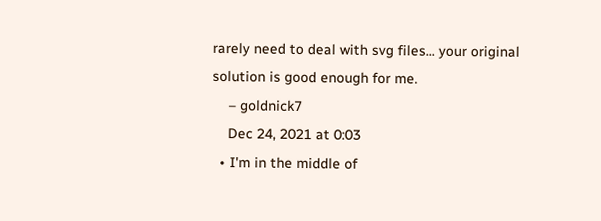rarely need to deal with svg files... your original solution is good enough for me.
    – goldnick7
    Dec 24, 2021 at 0:03
  • I'm in the middle of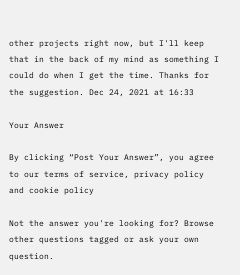other projects right now, but I'll keep that in the back of my mind as something I could do when I get the time. Thanks for the suggestion. Dec 24, 2021 at 16:33

Your Answer

By clicking “Post Your Answer”, you agree to our terms of service, privacy policy and cookie policy

Not the answer you're looking for? Browse other questions tagged or ask your own question.